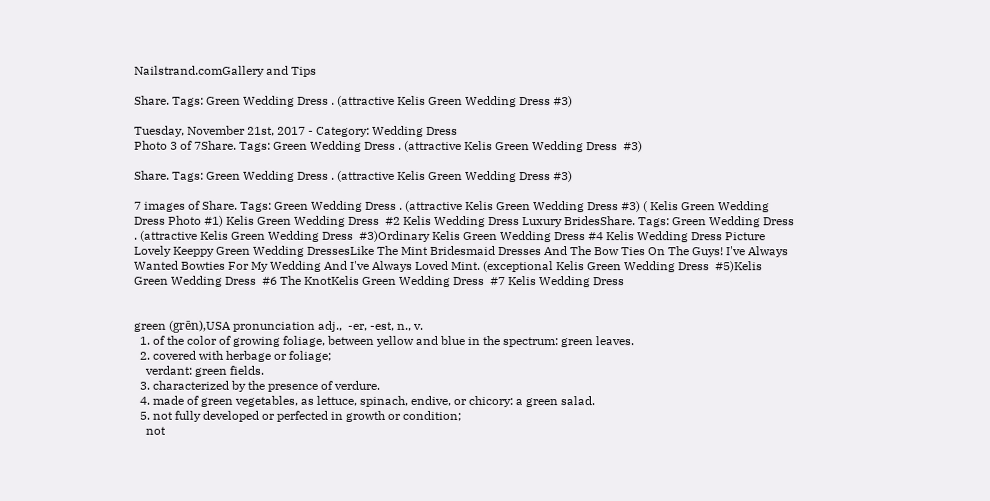Nailstrand.comGallery and Tips

Share. Tags: Green Wedding Dress . (attractive Kelis Green Wedding Dress #3)

Tuesday, November 21st, 2017 - Category: Wedding Dress
Photo 3 of 7Share. Tags: Green Wedding Dress . (attractive Kelis Green Wedding Dress  #3)

Share. Tags: Green Wedding Dress . (attractive Kelis Green Wedding Dress #3)

7 images of Share. Tags: Green Wedding Dress . (attractive Kelis Green Wedding Dress #3) ( Kelis Green Wedding Dress Photo #1) Kelis Green Wedding Dress  #2 Kelis Wedding Dress Luxury BridesShare. Tags: Green Wedding Dress . (attractive Kelis Green Wedding Dress  #3)Ordinary Kelis Green Wedding Dress #4 Kelis Wedding Dress Picture Lovely Keeppy Green Wedding DressesLike The Mint Bridesmaid Dresses And The Bow Ties On The Guys! I've Always  Wanted Bowties For My Wedding And I've Always Loved Mint. (exceptional Kelis Green Wedding Dress  #5)Kelis Green Wedding Dress  #6 The KnotKelis Green Wedding Dress  #7 Kelis Wedding Dress


green (grēn),USA pronunciation adj.,  -er, -est, n., v.
  1. of the color of growing foliage, between yellow and blue in the spectrum: green leaves.
  2. covered with herbage or foliage;
    verdant: green fields.
  3. characterized by the presence of verdure.
  4. made of green vegetables, as lettuce, spinach, endive, or chicory: a green salad.
  5. not fully developed or perfected in growth or condition;
    not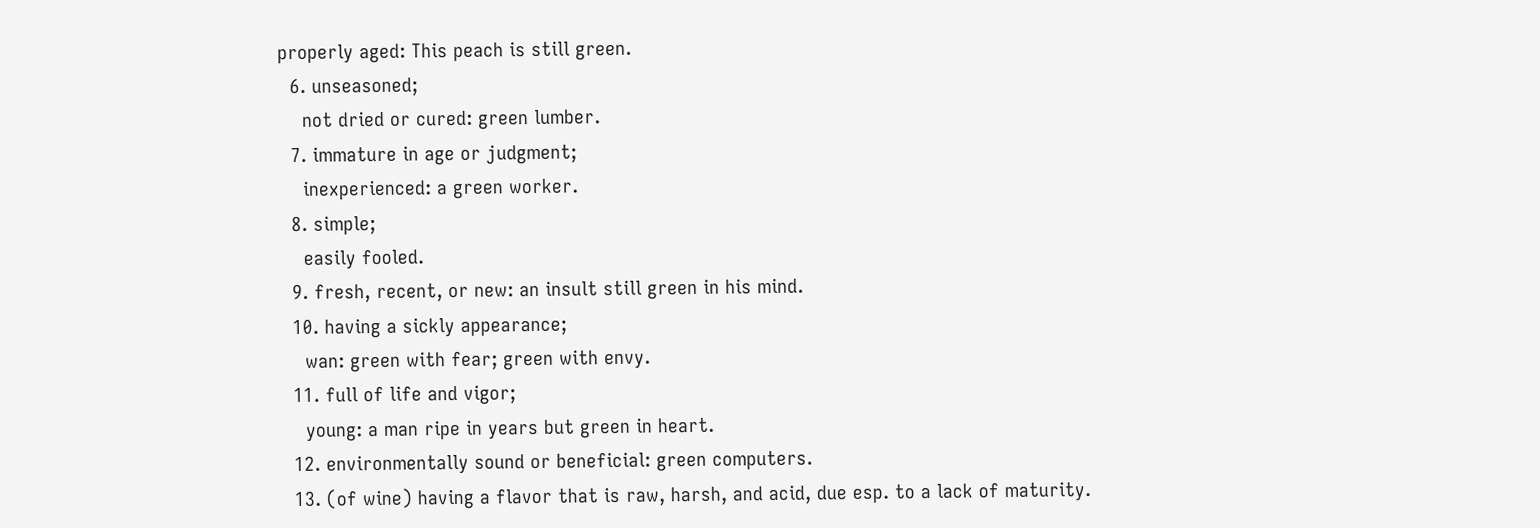properly aged: This peach is still green.
  6. unseasoned;
    not dried or cured: green lumber.
  7. immature in age or judgment;
    inexperienced: a green worker.
  8. simple;
    easily fooled.
  9. fresh, recent, or new: an insult still green in his mind.
  10. having a sickly appearance;
    wan: green with fear; green with envy.
  11. full of life and vigor;
    young: a man ripe in years but green in heart.
  12. environmentally sound or beneficial: green computers.
  13. (of wine) having a flavor that is raw, harsh, and acid, due esp. to a lack of maturity.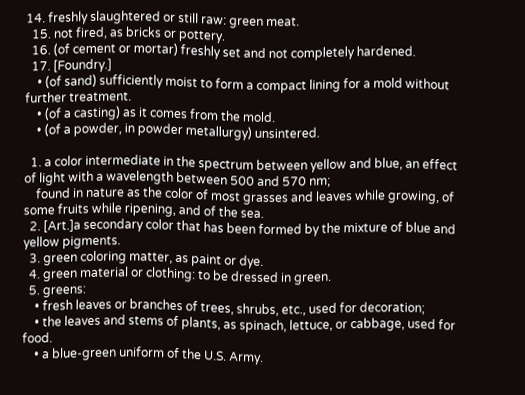14. freshly slaughtered or still raw: green meat.
  15. not fired, as bricks or pottery.
  16. (of cement or mortar) freshly set and not completely hardened.
  17. [Foundry.]
    • (of sand) sufficiently moist to form a compact lining for a mold without further treatment.
    • (of a casting) as it comes from the mold.
    • (of a powder, in powder metallurgy) unsintered.

  1. a color intermediate in the spectrum between yellow and blue, an effect of light with a wavelength between 500 and 570 nm;
    found in nature as the color of most grasses and leaves while growing, of some fruits while ripening, and of the sea.
  2. [Art.]a secondary color that has been formed by the mixture of blue and yellow pigments.
  3. green coloring matter, as paint or dye.
  4. green material or clothing: to be dressed in green.
  5. greens:
    • fresh leaves or branches of trees, shrubs, etc., used for decoration;
    • the leaves and stems of plants, as spinach, lettuce, or cabbage, used for food.
    • a blue-green uniform of the U.S. Army.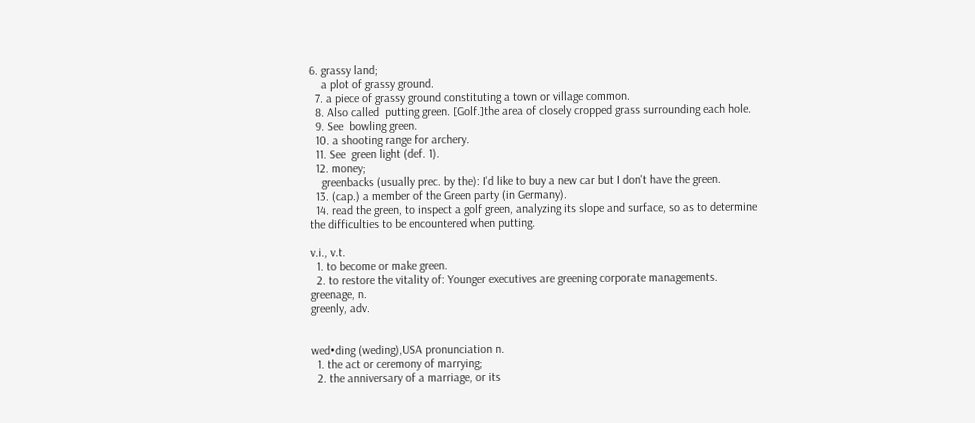6. grassy land;
    a plot of grassy ground.
  7. a piece of grassy ground constituting a town or village common.
  8. Also called  putting green. [Golf.]the area of closely cropped grass surrounding each hole.
  9. See  bowling green.
  10. a shooting range for archery.
  11. See  green light (def. 1).
  12. money;
    greenbacks (usually prec. by the): I'd like to buy a new car but I don't have the green.
  13. (cap.) a member of the Green party (in Germany).
  14. read the green, to inspect a golf green, analyzing its slope and surface, so as to determine the difficulties to be encountered when putting.

v.i., v.t.
  1. to become or make green.
  2. to restore the vitality of: Younger executives are greening corporate managements.
greenage, n.
greenly, adv.


wed•ding (weding),USA pronunciation n.
  1. the act or ceremony of marrying;
  2. the anniversary of a marriage, or its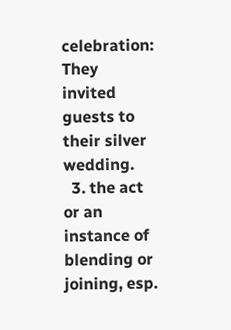celebration: They invited guests to their silver wedding.
  3. the act or an instance of blending or joining, esp.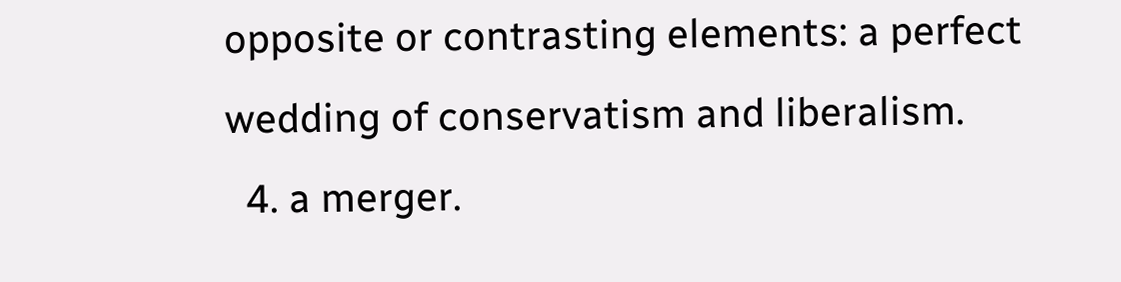opposite or contrasting elements: a perfect wedding of conservatism and liberalism.
  4. a merger.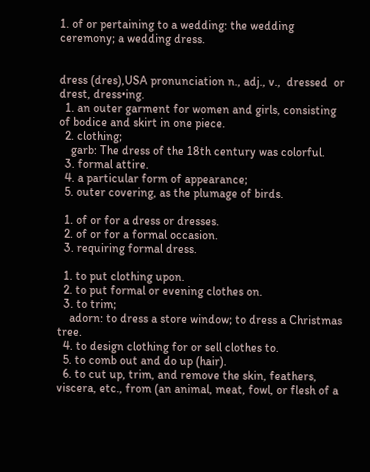1. of or pertaining to a wedding: the wedding ceremony; a wedding dress.


dress (dres),USA pronunciation n., adj., v.,  dressed  or drest, dress•ing.
  1. an outer garment for women and girls, consisting of bodice and skirt in one piece.
  2. clothing;
    garb: The dress of the 18th century was colorful.
  3. formal attire.
  4. a particular form of appearance;
  5. outer covering, as the plumage of birds.

  1. of or for a dress or dresses.
  2. of or for a formal occasion.
  3. requiring formal dress.

  1. to put clothing upon.
  2. to put formal or evening clothes on.
  3. to trim;
    adorn: to dress a store window; to dress a Christmas tree.
  4. to design clothing for or sell clothes to.
  5. to comb out and do up (hair).
  6. to cut up, trim, and remove the skin, feathers, viscera, etc., from (an animal, meat, fowl, or flesh of a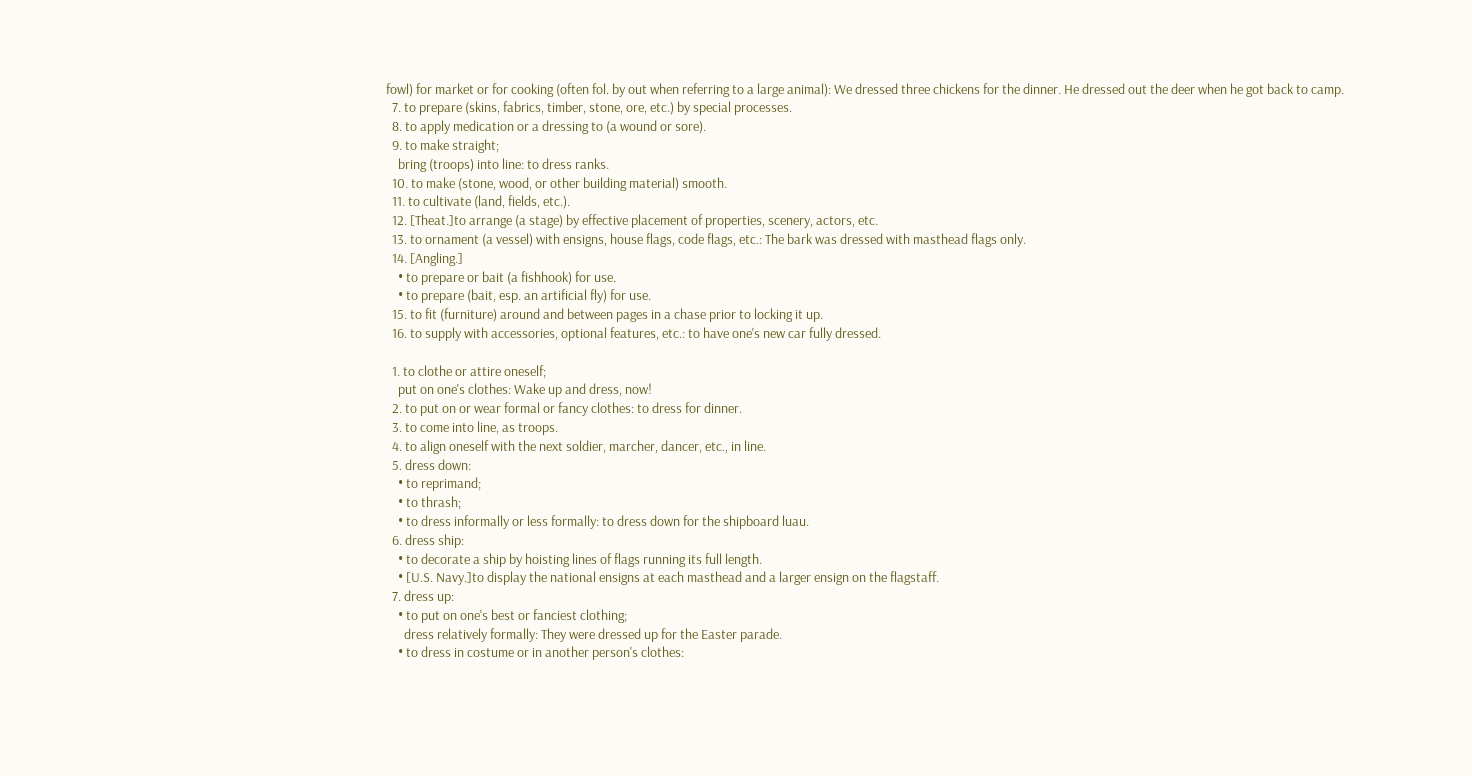fowl) for market or for cooking (often fol. by out when referring to a large animal): We dressed three chickens for the dinner. He dressed out the deer when he got back to camp.
  7. to prepare (skins, fabrics, timber, stone, ore, etc.) by special processes.
  8. to apply medication or a dressing to (a wound or sore).
  9. to make straight;
    bring (troops) into line: to dress ranks.
  10. to make (stone, wood, or other building material) smooth.
  11. to cultivate (land, fields, etc.).
  12. [Theat.]to arrange (a stage) by effective placement of properties, scenery, actors, etc.
  13. to ornament (a vessel) with ensigns, house flags, code flags, etc.: The bark was dressed with masthead flags only.
  14. [Angling.]
    • to prepare or bait (a fishhook) for use.
    • to prepare (bait, esp. an artificial fly) for use.
  15. to fit (furniture) around and between pages in a chase prior to locking it up.
  16. to supply with accessories, optional features, etc.: to have one's new car fully dressed.

  1. to clothe or attire oneself;
    put on one's clothes: Wake up and dress, now!
  2. to put on or wear formal or fancy clothes: to dress for dinner.
  3. to come into line, as troops.
  4. to align oneself with the next soldier, marcher, dancer, etc., in line.
  5. dress down:
    • to reprimand;
    • to thrash;
    • to dress informally or less formally: to dress down for the shipboard luau.
  6. dress ship:
    • to decorate a ship by hoisting lines of flags running its full length.
    • [U.S. Navy.]to display the national ensigns at each masthead and a larger ensign on the flagstaff.
  7. dress up:
    • to put on one's best or fanciest clothing;
      dress relatively formally: They were dressed up for the Easter parade.
    • to dress in costume or in another person's clothes: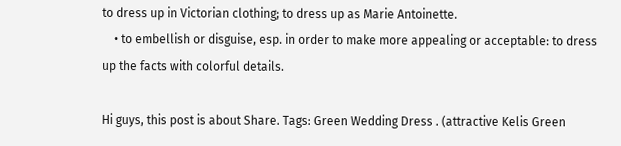to dress up in Victorian clothing; to dress up as Marie Antoinette.
    • to embellish or disguise, esp. in order to make more appealing or acceptable: to dress up the facts with colorful details.

Hi guys, this post is about Share. Tags: Green Wedding Dress . (attractive Kelis Green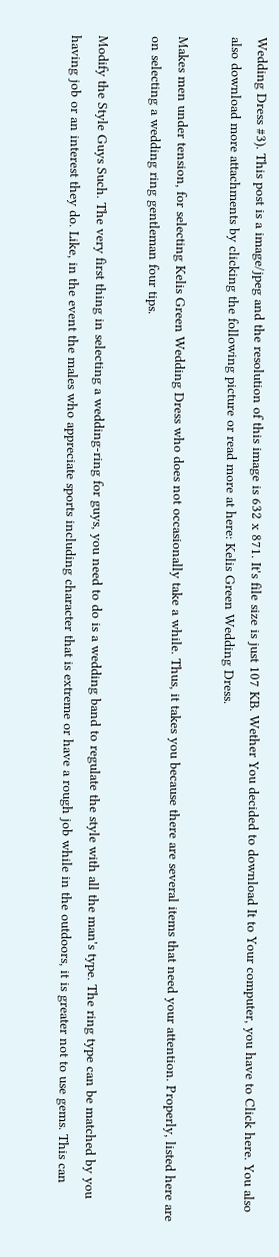Wedding Dress #3). This post is a image/jpeg and the resolution of this image is 632 x 871. It's file size is just 107 KB. Wether You decided to download It to Your computer, you have to Click here. You also also download more attachments by clicking the following picture or read more at here: Kelis Green Wedding Dress.

Makes men under tension, for selecting Kelis Green Wedding Dress who does not occasionally take a while. Thus, it takes you because there are several items that need your attention. Properly, listed here are on selecting a wedding ring gentleman four tips.

Modify the Style Guys Such. The very first thing in selecting a wedding-ring for guys, you need to do is a wedding band to regulate the style with all the man's type. The ring type can be matched by you having job or an interest they do. Like, in the event the males who appreciate sports including character that is extreme or have a rough job while in the outdoors, it is greater not to use gems. This can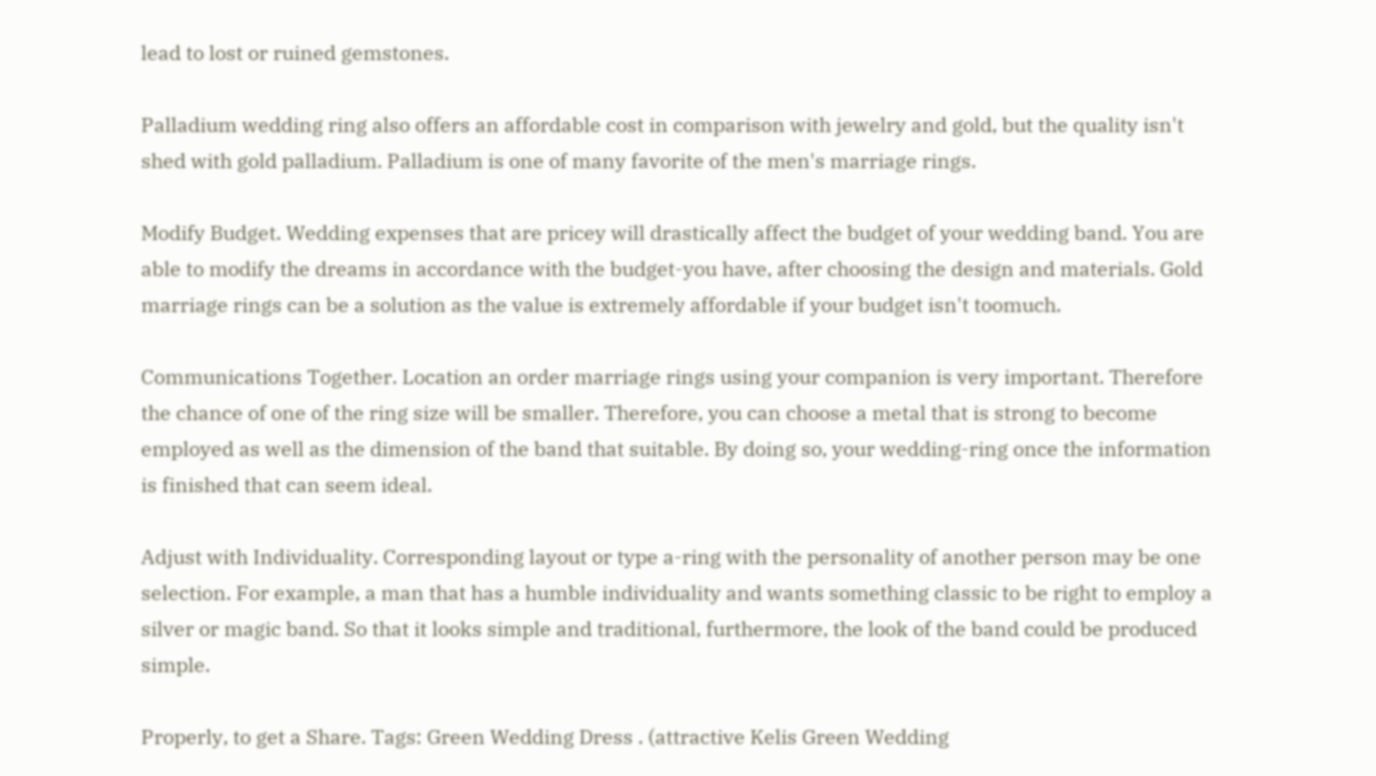lead to lost or ruined gemstones.

Palladium wedding ring also offers an affordable cost in comparison with jewelry and gold, but the quality isn't shed with gold palladium. Palladium is one of many favorite of the men's marriage rings.

Modify Budget. Wedding expenses that are pricey will drastically affect the budget of your wedding band. You are able to modify the dreams in accordance with the budget-you have, after choosing the design and materials. Gold marriage rings can be a solution as the value is extremely affordable if your budget isn't toomuch.

Communications Together. Location an order marriage rings using your companion is very important. Therefore the chance of one of the ring size will be smaller. Therefore, you can choose a metal that is strong to become employed as well as the dimension of the band that suitable. By doing so, your wedding-ring once the information is finished that can seem ideal.

Adjust with Individuality. Corresponding layout or type a-ring with the personality of another person may be one selection. For example, a man that has a humble individuality and wants something classic to be right to employ a silver or magic band. So that it looks simple and traditional, furthermore, the look of the band could be produced simple.

Properly, to get a Share. Tags: Green Wedding Dress . (attractive Kelis Green Wedding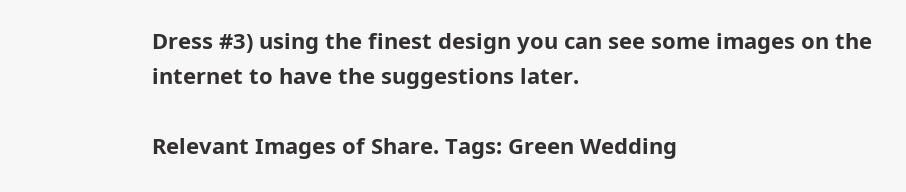Dress #3) using the finest design you can see some images on the internet to have the suggestions later.

Relevant Images of Share. Tags: Green Wedding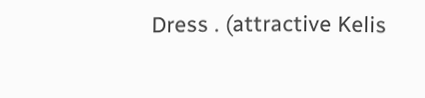Dress . (attractive Kelis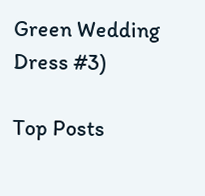Green Wedding Dress #3)

Top Posts